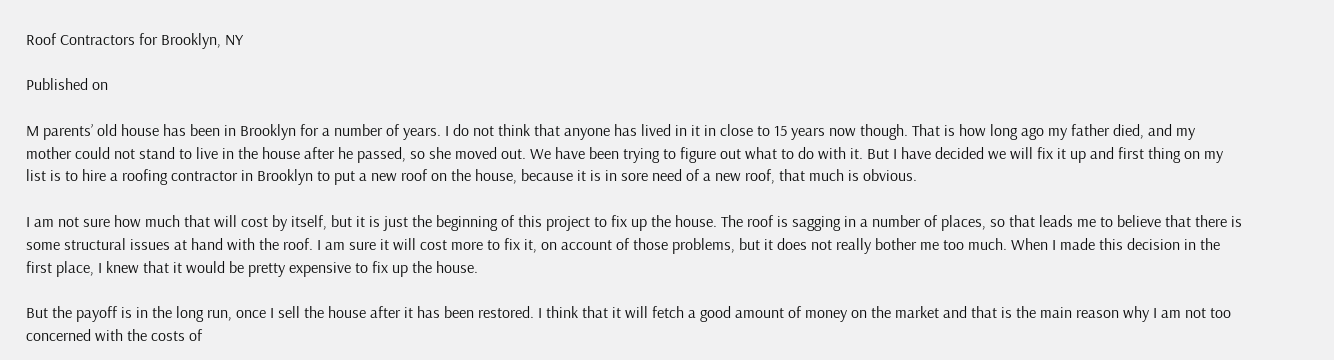Roof Contractors for Brooklyn, NY

Published on

M parents’ old house has been in Brooklyn for a number of years. I do not think that anyone has lived in it in close to 15 years now though. That is how long ago my father died, and my mother could not stand to live in the house after he passed, so she moved out. We have been trying to figure out what to do with it. But I have decided we will fix it up and first thing on my list is to hire a roofing contractor in Brooklyn to put a new roof on the house, because it is in sore need of a new roof, that much is obvious.

I am not sure how much that will cost by itself, but it is just the beginning of this project to fix up the house. The roof is sagging in a number of places, so that leads me to believe that there is some structural issues at hand with the roof. I am sure it will cost more to fix it, on account of those problems, but it does not really bother me too much. When I made this decision in the first place, I knew that it would be pretty expensive to fix up the house.

But the payoff is in the long run, once I sell the house after it has been restored. I think that it will fetch a good amount of money on the market and that is the main reason why I am not too concerned with the costs of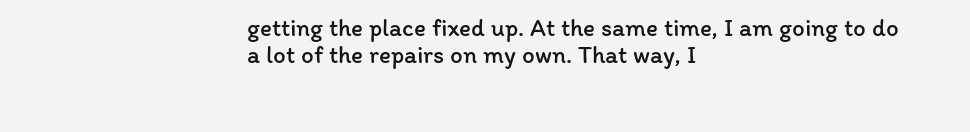getting the place fixed up. At the same time, I am going to do a lot of the repairs on my own. That way, I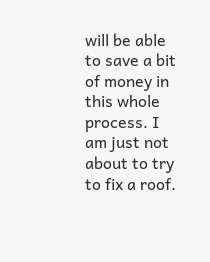will be able to save a bit of money in this whole process. I am just not about to try to fix a roof.